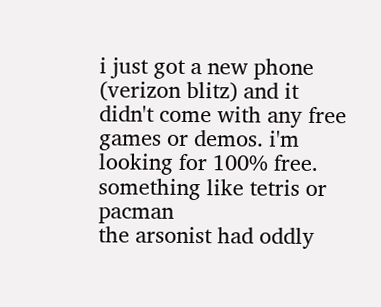i just got a new phone (verizon blitz) and it didn't come with any free games or demos. i'm looking for 100% free. something like tetris or pacman
the arsonist had oddly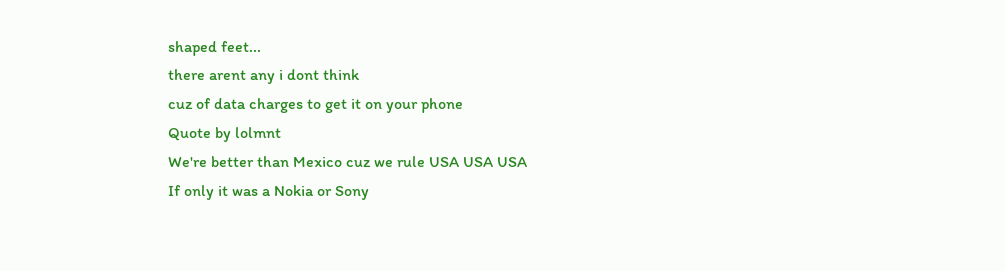shaped feet...
there arent any i dont think
cuz of data charges to get it on your phone
Quote by lolmnt
We're better than Mexico cuz we rule USA USA USA
If only it was a Nokia or Sony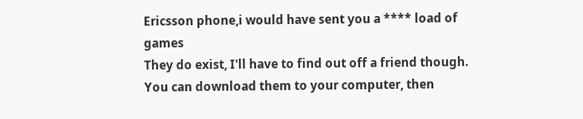Ericsson phone,i would have sent you a **** load of games
They do exist, I'll have to find out off a friend though. You can download them to your computer, then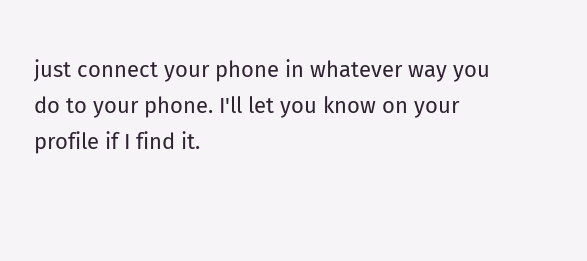just connect your phone in whatever way you do to your phone. I'll let you know on your profile if I find it.